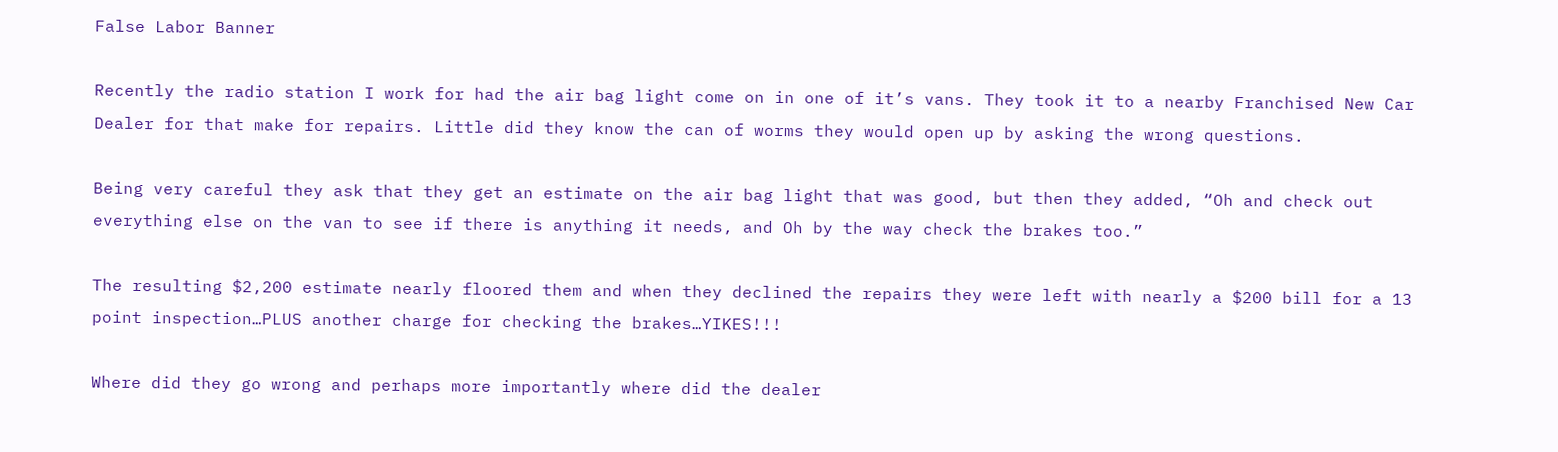False Labor Banner

Recently the radio station I work for had the air bag light come on in one of it’s vans. They took it to a nearby Franchised New Car Dealer for that make for repairs. Little did they know the can of worms they would open up by asking the wrong questions.

Being very careful they ask that they get an estimate on the air bag light that was good, but then they added, “Oh and check out everything else on the van to see if there is anything it needs, and Oh by the way check the brakes too.”

The resulting $2,200 estimate nearly floored them and when they declined the repairs they were left with nearly a $200 bill for a 13 point inspection…PLUS another charge for checking the brakes…YIKES!!!

Where did they go wrong and perhaps more importantly where did the dealer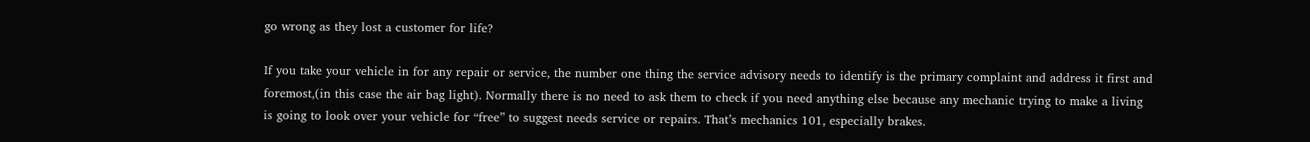go wrong as they lost a customer for life?

If you take your vehicle in for any repair or service, the number one thing the service advisory needs to identify is the primary complaint and address it first and foremost,(in this case the air bag light). Normally there is no need to ask them to check if you need anything else because any mechanic trying to make a living is going to look over your vehicle for “free” to suggest needs service or repairs. That’s mechanics 101, especially brakes.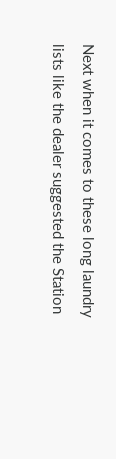Next when it comes to these long laundry lists like the dealer suggested the Station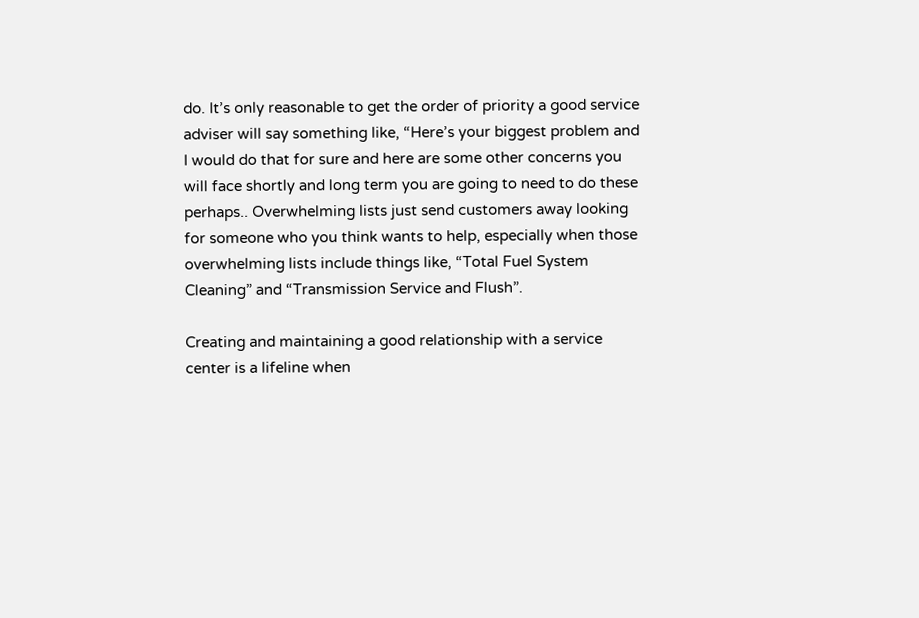do. It’s only reasonable to get the order of priority a good service adviser will say something like, “Here’s your biggest problem and I would do that for sure and here are some other concerns you will face shortly and long term you are going to need to do these perhaps.. Overwhelming lists just send customers away looking for someone who you think wants to help, especially when those overwhelming lists include things like, “Total Fuel System Cleaning” and “Transmission Service and Flush”.

Creating and maintaining a good relationship with a service center is a lifeline when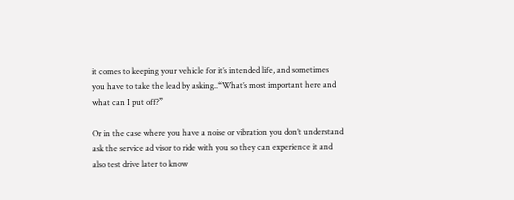it comes to keeping your vehicle for it’s intended life, and sometimes you have to take the lead by asking..“What’s most important here and what can I put off?”

Or in the case where you have a noise or vibration you don’t understand ask the service ad visor to ride with you so they can experience it and also test drive later to know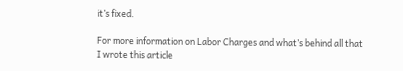it’s fixed.

For more information on Labor Charges and what’s behind all that I wrote this article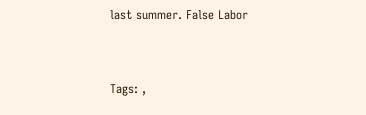last summer. False Labor


Tags: ,